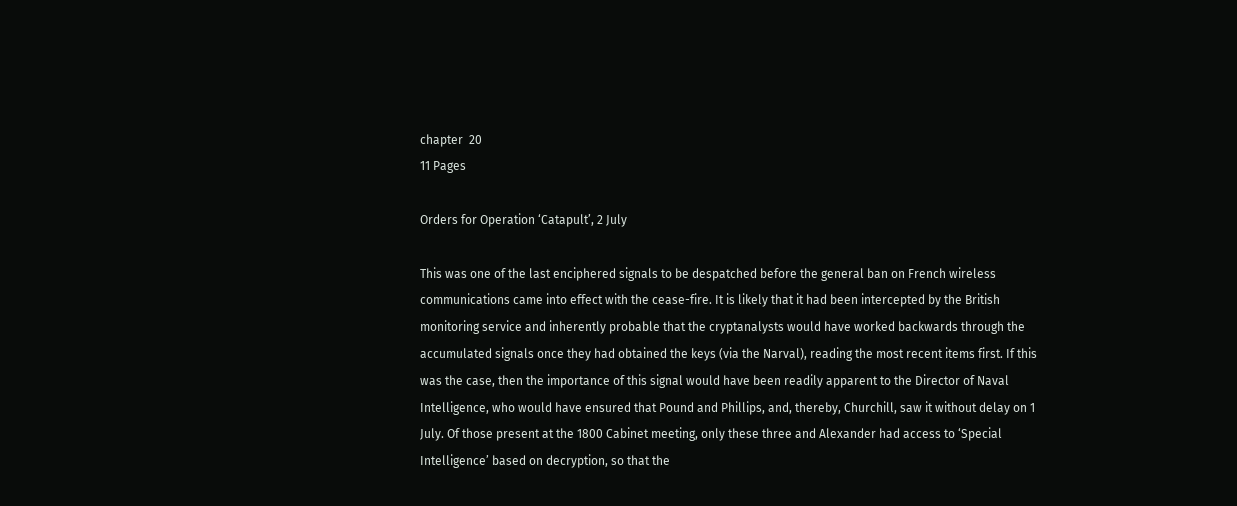chapter  20
11 Pages

Orders for Operation ‘Catapult’, 2 July

This was one of the last enciphered signals to be despatched before the general ban on French wireless communications came into effect with the cease-fire. It is likely that it had been intercepted by the British monitoring service and inherently probable that the cryptanalysts would have worked backwards through the accumulated signals once they had obtained the keys (via the Narval), reading the most recent items first. If this was the case, then the importance of this signal would have been readily apparent to the Director of Naval Intelligence, who would have ensured that Pound and Phillips, and, thereby, Churchill, saw it without delay on 1 July. Of those present at the 1800 Cabinet meeting, only these three and Alexander had access to ‘Special Intelligence’ based on decryption, so that the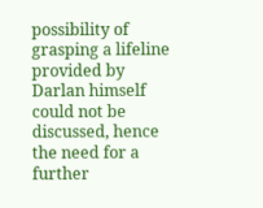possibility of grasping a lifeline provided by Darlan himself could not be discussed, hence the need for a further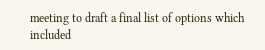meeting to draft a final list of options which included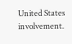United States involvement.